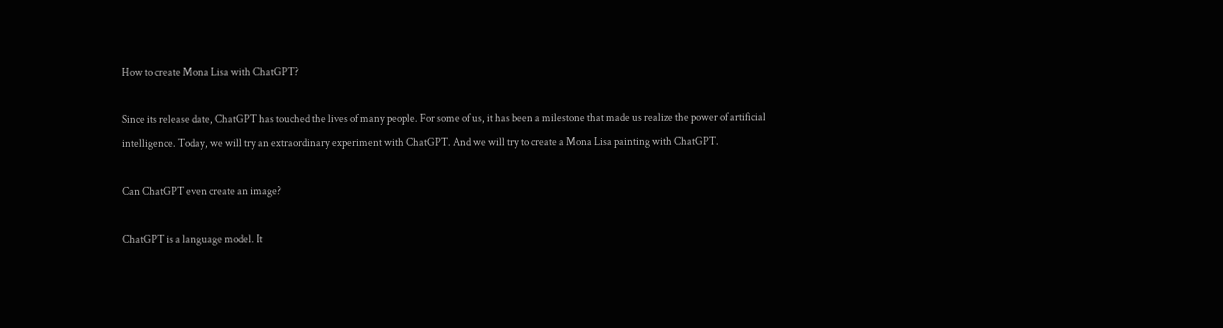How to create Mona Lisa with ChatGPT?

Since its release date, ChatGPT has touched the lives of many people. For some of us, it has been a milestone that made us realize the power of artificial intelligence. Today, we will try an extraordinary experiment with ChatGPT. And we will try to create a Mona Lisa painting with ChatGPT.

Can ChatGPT even create an image?

ChatGPT is a language model. It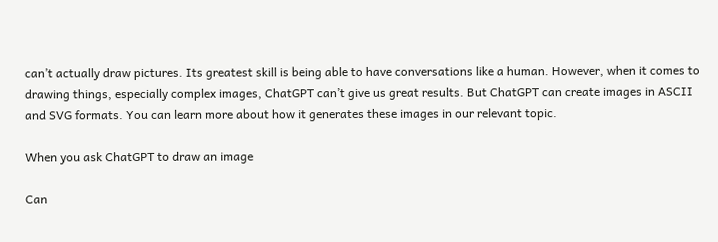can’t actually draw pictures. Its greatest skill is being able to have conversations like a human. However, when it comes to drawing things, especially complex images, ChatGPT can’t give us great results. But ChatGPT can create images in ASCII and SVG formats. You can learn more about how it generates these images in our relevant topic.

When you ask ChatGPT to draw an image

Can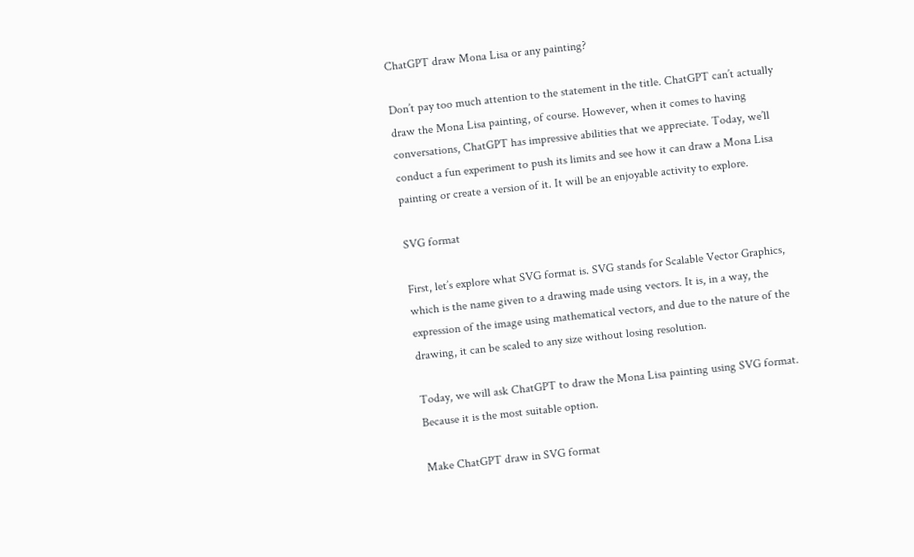ChatGPT draw Mona Lisa or any painting?

Don’t pay too much attention to the statement in the title. ChatGPT can’t actually draw the Mona Lisa painting, of course. However, when it comes to having conversations, ChatGPT has impressive abilities that we appreciate. Today, we’ll conduct a fun experiment to push its limits and see how it can draw a Mona Lisa painting or create a version of it. It will be an enjoyable activity to explore.

SVG format

First, let’s explore what SVG format is. SVG stands for Scalable Vector Graphics, which is the name given to a drawing made using vectors. It is, in a way, the expression of the image using mathematical vectors, and due to the nature of the drawing, it can be scaled to any size without losing resolution.

Today, we will ask ChatGPT to draw the Mona Lisa painting using SVG format. Because it is the most suitable option.

Make ChatGPT draw in SVG format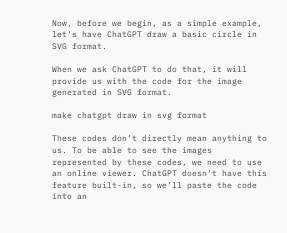Now, before we begin, as a simple example, let’s have ChatGPT draw a basic circle in SVG format.

When we ask ChatGPT to do that, it will provide us with the code for the image generated in SVG format.

make chatgpt draw in svg format

These codes don’t directly mean anything to us. To be able to see the images represented by these codes, we need to use an online viewer. ChatGPT doesn’t have this feature built-in, so we’ll paste the code into an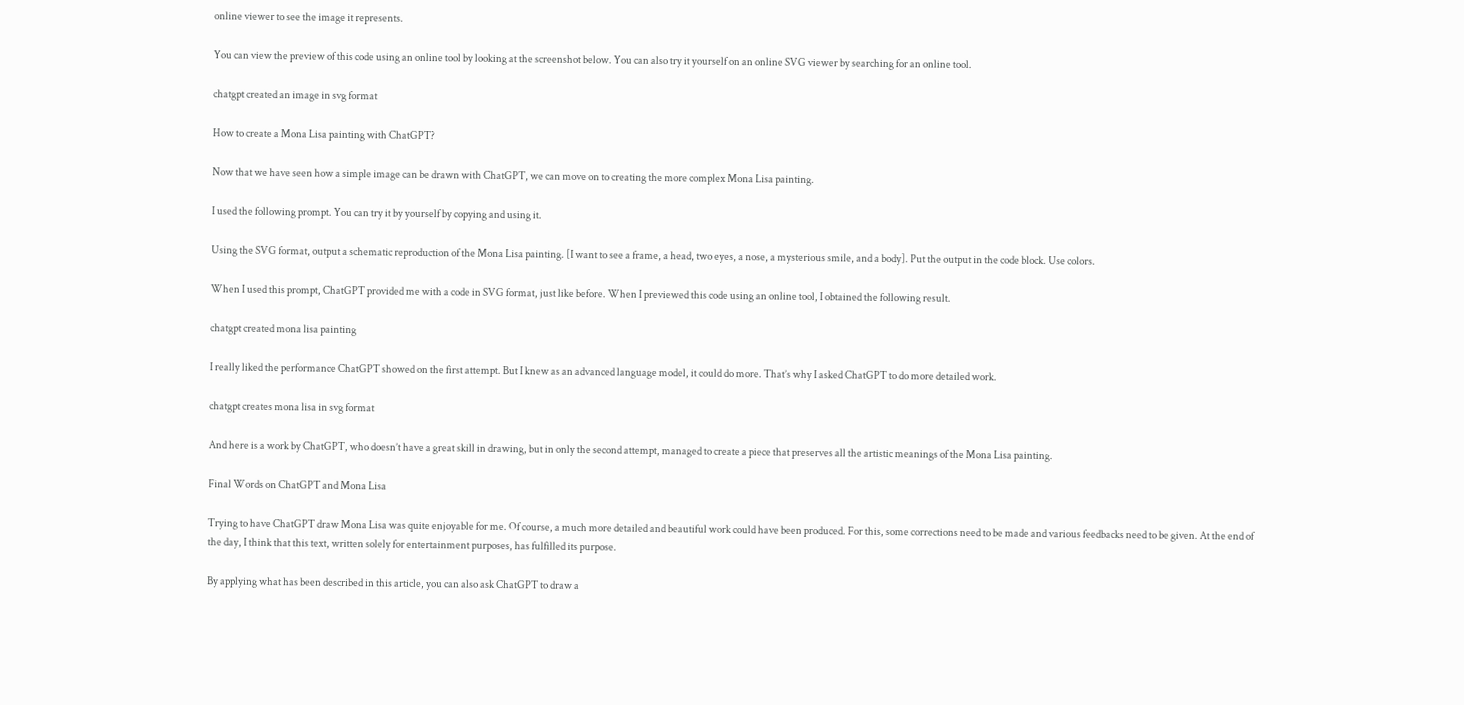online viewer to see the image it represents.

You can view the preview of this code using an online tool by looking at the screenshot below. You can also try it yourself on an online SVG viewer by searching for an online tool.

chatgpt created an image in svg format

How to create a Mona Lisa painting with ChatGPT?

Now that we have seen how a simple image can be drawn with ChatGPT, we can move on to creating the more complex Mona Lisa painting.

I used the following prompt. You can try it by yourself by copying and using it.

Using the SVG format, output a schematic reproduction of the Mona Lisa painting. [I want to see a frame, a head, two eyes, a nose, a mysterious smile, and a body]. Put the output in the code block. Use colors.

When I used this prompt, ChatGPT provided me with a code in SVG format, just like before. When I previewed this code using an online tool, I obtained the following result.

chatgpt created mona lisa painting

I really liked the performance ChatGPT showed on the first attempt. But I knew as an advanced language model, it could do more. That’s why I asked ChatGPT to do more detailed work.

chatgpt creates mona lisa in svg format

And here is a work by ChatGPT, who doesn’t have a great skill in drawing, but in only the second attempt, managed to create a piece that preserves all the artistic meanings of the Mona Lisa painting.

Final Words on ChatGPT and Mona Lisa

Trying to have ChatGPT draw Mona Lisa was quite enjoyable for me. Of course, a much more detailed and beautiful work could have been produced. For this, some corrections need to be made and various feedbacks need to be given. At the end of the day, I think that this text, written solely for entertainment purposes, has fulfilled its purpose.

By applying what has been described in this article, you can also ask ChatGPT to draw a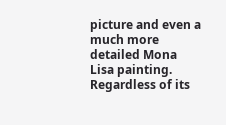picture and even a much more detailed Mona Lisa painting. Regardless of its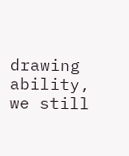drawing ability, we still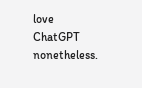love ChatGPT nonetheless.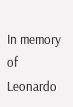In memory of Leonardo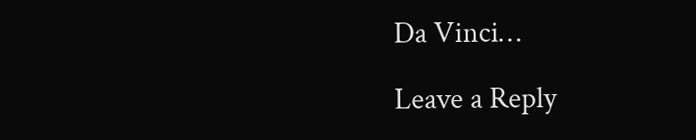Da Vinci…

Leave a Reply